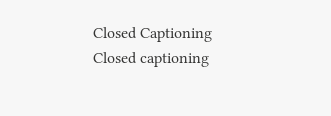Closed Captioning Closed captioning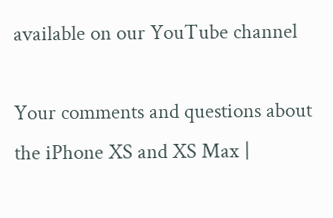available on our YouTube channel

Your comments and questions about the iPhone XS and XS Max |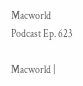Macworld Podcast Ep. 623

Macworld |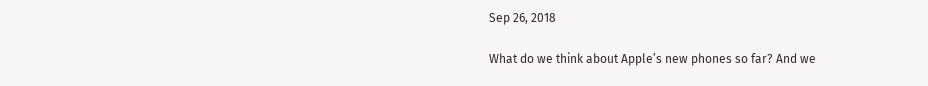Sep 26, 2018

What do we think about Apple’s new phones so far? And we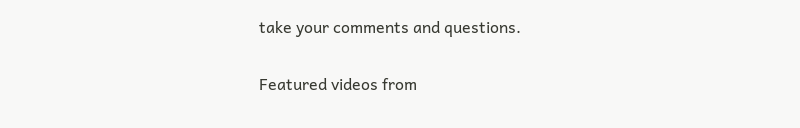take your comments and questions.

Featured videos from